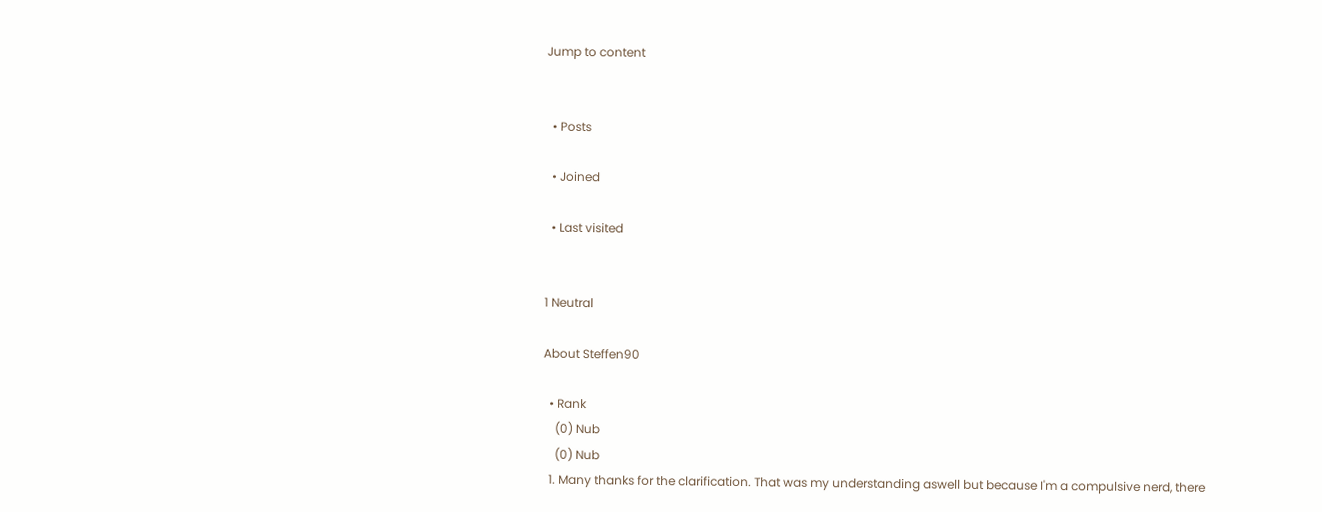Jump to content


  • Posts

  • Joined

  • Last visited


1 Neutral

About Steffen90

  • Rank
    (0) Nub
    (0) Nub
  1. Many thanks for the clarification. That was my understanding aswell but because I'm a compulsive nerd, there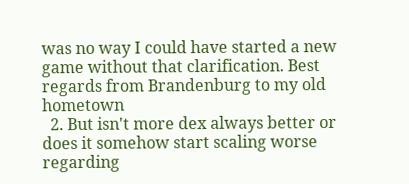was no way I could have started a new game without that clarification. Best regards from Brandenburg to my old hometown
  2. But isn't more dex always better or does it somehow start scaling worse regarding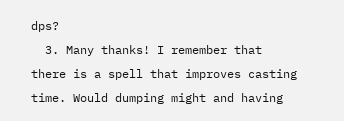dps?
  3. Many thanks! I remember that there is a spell that improves casting time. Would dumping might and having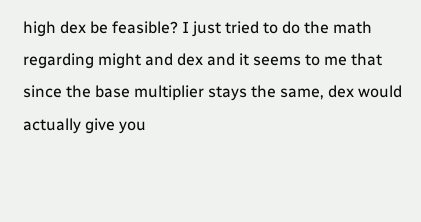high dex be feasible? I just tried to do the math regarding might and dex and it seems to me that since the base multiplier stays the same, dex would actually give you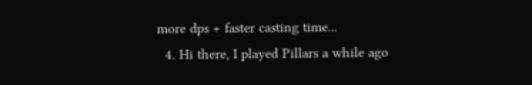more dps + faster casting time...
  4. Hi there, I played Pillars a while ago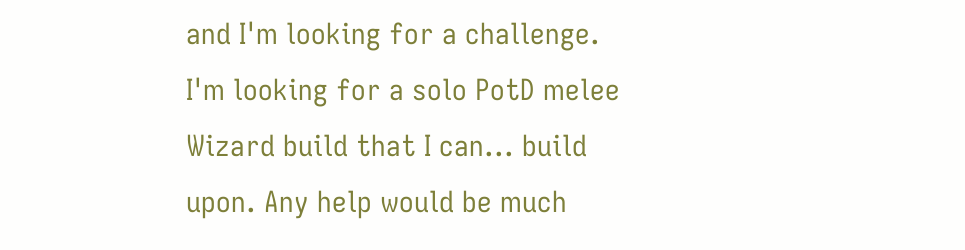and I'm looking for a challenge. I'm looking for a solo PotD melee Wizard build that I can... build upon. Any help would be much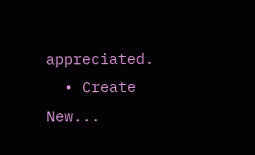appreciated.
  • Create New...